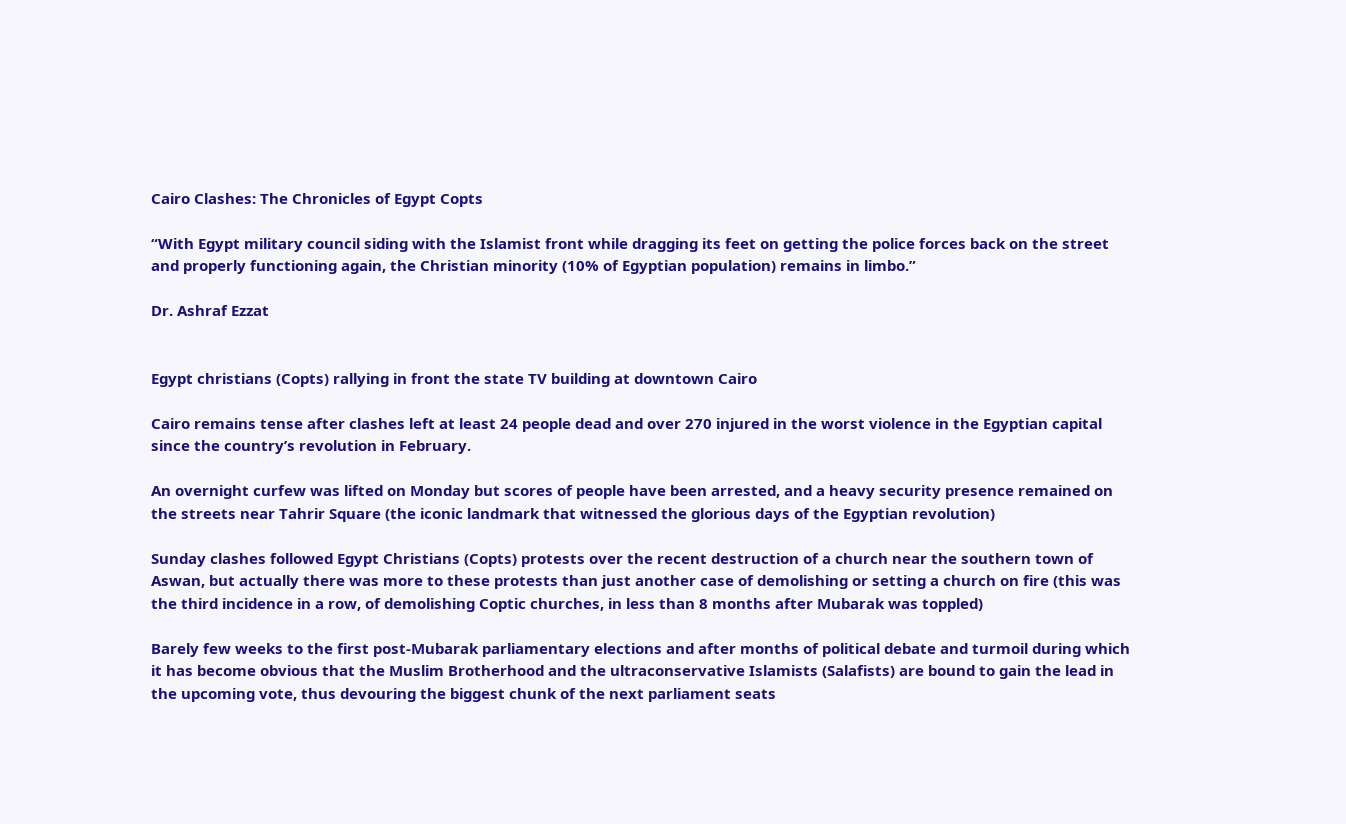Cairo Clashes: The Chronicles of Egypt Copts

“With Egypt military council siding with the Islamist front while dragging its feet on getting the police forces back on the street and properly functioning again, the Christian minority (10% of Egyptian population) remains in limbo.”

Dr. Ashraf Ezzat


Egypt christians (Copts) rallying in front the state TV building at downtown Cairo

Cairo remains tense after clashes left at least 24 people dead and over 270 injured in the worst violence in the Egyptian capital since the country’s revolution in February.

An overnight curfew was lifted on Monday but scores of people have been arrested, and a heavy security presence remained on the streets near Tahrir Square (the iconic landmark that witnessed the glorious days of the Egyptian revolution)

Sunday clashes followed Egypt Christians (Copts) protests over the recent destruction of a church near the southern town of Aswan, but actually there was more to these protests than just another case of demolishing or setting a church on fire (this was the third incidence in a row, of demolishing Coptic churches, in less than 8 months after Mubarak was toppled)

Barely few weeks to the first post-Mubarak parliamentary elections and after months of political debate and turmoil during which it has become obvious that the Muslim Brotherhood and the ultraconservative Islamists (Salafists) are bound to gain the lead in the upcoming vote, thus devouring the biggest chunk of the next parliament seats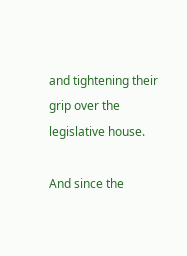and tightening their grip over the legislative house.

And since the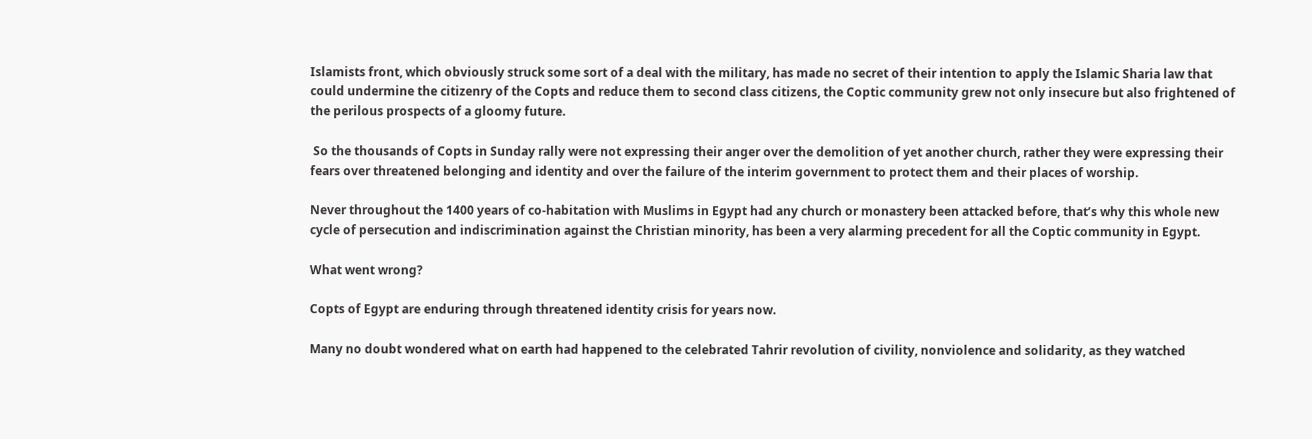Islamists front, which obviously struck some sort of a deal with the military, has made no secret of their intention to apply the Islamic Sharia law that could undermine the citizenry of the Copts and reduce them to second class citizens, the Coptic community grew not only insecure but also frightened of the perilous prospects of a gloomy future.

 So the thousands of Copts in Sunday rally were not expressing their anger over the demolition of yet another church, rather they were expressing their fears over threatened belonging and identity and over the failure of the interim government to protect them and their places of worship.

Never throughout the 1400 years of co-habitation with Muslims in Egypt had any church or monastery been attacked before, that’s why this whole new cycle of persecution and indiscrimination against the Christian minority, has been a very alarming precedent for all the Coptic community in Egypt.

What went wrong?

Copts of Egypt are enduring through threatened identity crisis for years now.

Many no doubt wondered what on earth had happened to the celebrated Tahrir revolution of civility, nonviolence and solidarity, as they watched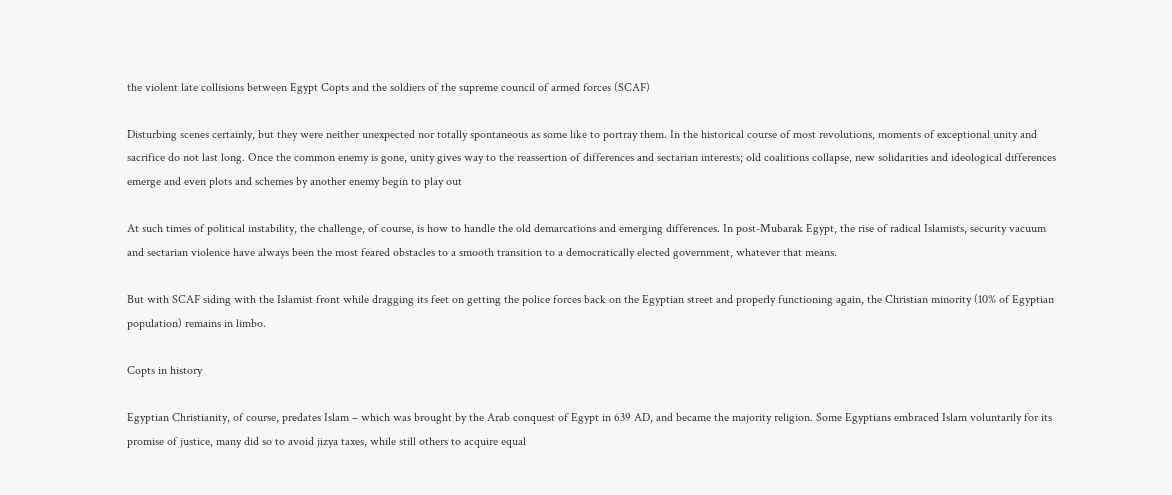the violent late collisions between Egypt Copts and the soldiers of the supreme council of armed forces (SCAF)

Disturbing scenes certainly, but they were neither unexpected nor totally spontaneous as some like to portray them. In the historical course of most revolutions, moments of exceptional unity and sacrifice do not last long. Once the common enemy is gone, unity gives way to the reassertion of differences and sectarian interests; old coalitions collapse, new solidarities and ideological differences emerge and even plots and schemes by another enemy begin to play out

At such times of political instability, the challenge, of course, is how to handle the old demarcations and emerging differences. In post-Mubarak Egypt, the rise of radical Islamists, security vacuum and sectarian violence have always been the most feared obstacles to a smooth transition to a democratically elected government, whatever that means.

But with SCAF siding with the Islamist front while dragging its feet on getting the police forces back on the Egyptian street and properly functioning again, the Christian minority (10% of Egyptian population) remains in limbo.

Copts in history

Egyptian Christianity, of course, predates Islam – which was brought by the Arab conquest of Egypt in 639 AD, and became the majority religion. Some Egyptians embraced Islam voluntarily for its promise of justice, many did so to avoid jizya taxes, while still others to acquire equal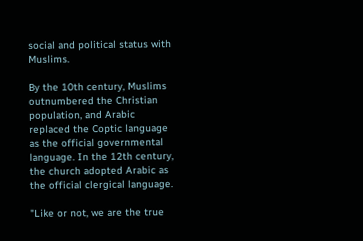social and political status with Muslims.

By the 10th century, Muslims outnumbered the Christian population, and Arabic replaced the Coptic language as the official governmental language. In the 12th century, the church adopted Arabic as the official clergical language.

"Like or not, we are the true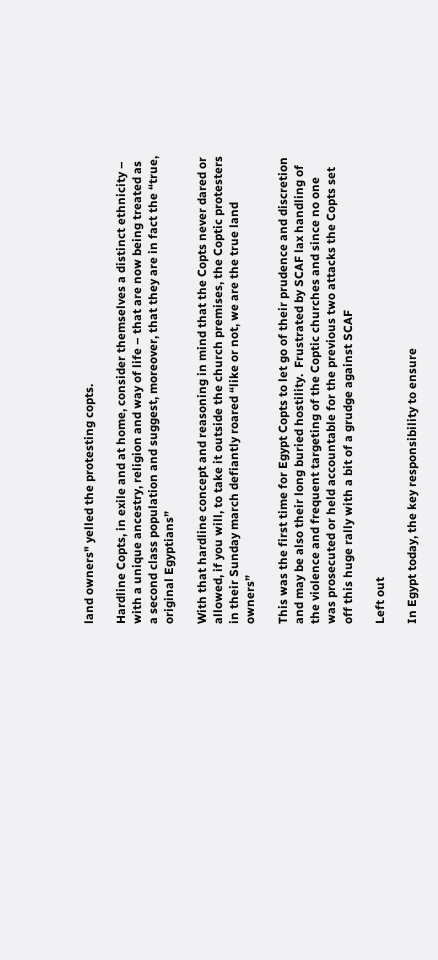land owners" yelled the protesting copts.

Hardline Copts, in exile and at home, consider themselves a distinct ethnicity – with a unique ancestry, religion and way of life – that are now being treated as a second class population and suggest, moreover, that they are in fact the “true, original Egyptians”

With that hardline concept and reasoning in mind that the Copts never dared or allowed, if you will, to take it outside the church premises, the Coptic protesters in their Sunday march defiantly roared “like or not, we are the true land owners”

This was the first time for Egypt Copts to let go of their prudence and discretion and may be also their long buried hostility.  Frustrated by SCAF lax handling of the violence and frequent targeting of the Coptic churches and since no one was prosecuted or held accountable for the previous two attacks the Copts set off this huge rally with a bit of a grudge against SCAF

Left out

In Egypt today, the key responsibility to ensure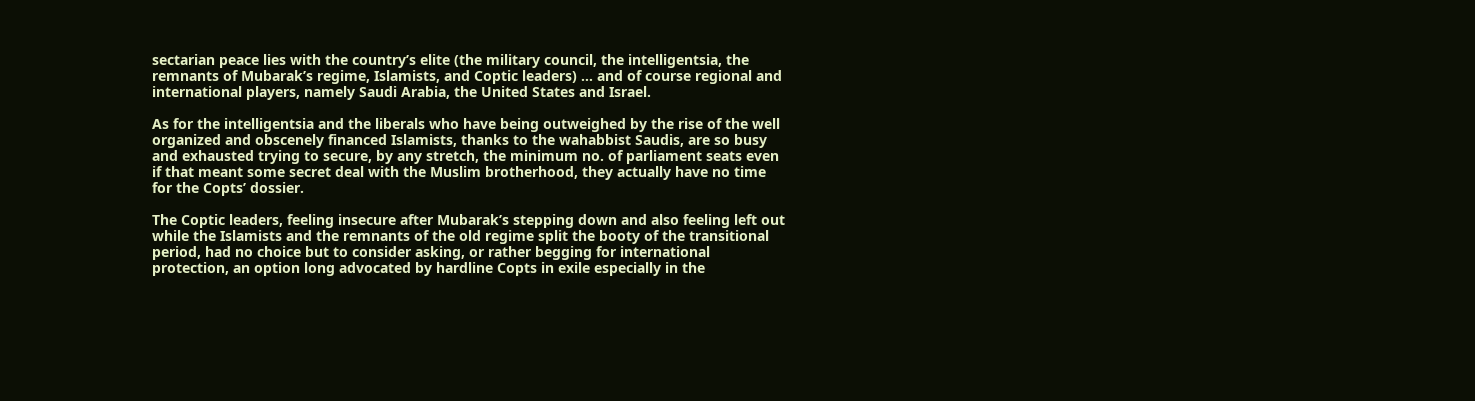sectarian peace lies with the country’s elite (the military council, the intelligentsia, the remnants of Mubarak’s regime, Islamists, and Coptic leaders) … and of course regional and international players, namely Saudi Arabia, the United States and Israel.

As for the intelligentsia and the liberals who have being outweighed by the rise of the well organized and obscenely financed Islamists, thanks to the wahabbist Saudis, are so busy and exhausted trying to secure, by any stretch, the minimum no. of parliament seats even if that meant some secret deal with the Muslim brotherhood, they actually have no time for the Copts’ dossier.

The Coptic leaders, feeling insecure after Mubarak’s stepping down and also feeling left out while the Islamists and the remnants of the old regime split the booty of the transitional period, had no choice but to consider asking, or rather begging for international protection, an option long advocated by hardline Copts in exile especially in the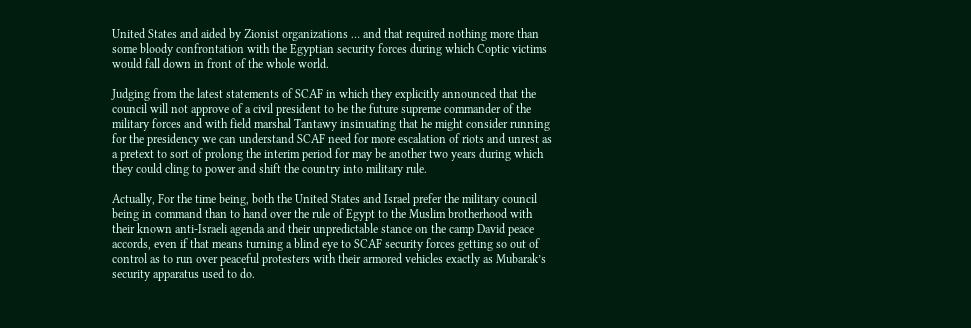United States and aided by Zionist organizations … and that required nothing more than some bloody confrontation with the Egyptian security forces during which Coptic victims would fall down in front of the whole world.

Judging from the latest statements of SCAF in which they explicitly announced that the council will not approve of a civil president to be the future supreme commander of the military forces and with field marshal Tantawy insinuating that he might consider running for the presidency we can understand SCAF need for more escalation of riots and unrest as a pretext to sort of prolong the interim period for may be another two years during which they could cling to power and shift the country into military rule.

Actually, For the time being, both the United States and Israel prefer the military council being in command than to hand over the rule of Egypt to the Muslim brotherhood with their known anti-Israeli agenda and their unpredictable stance on the camp David peace accords, even if that means turning a blind eye to SCAF security forces getting so out of control as to run over peaceful protesters with their armored vehicles exactly as Mubarak’s security apparatus used to do.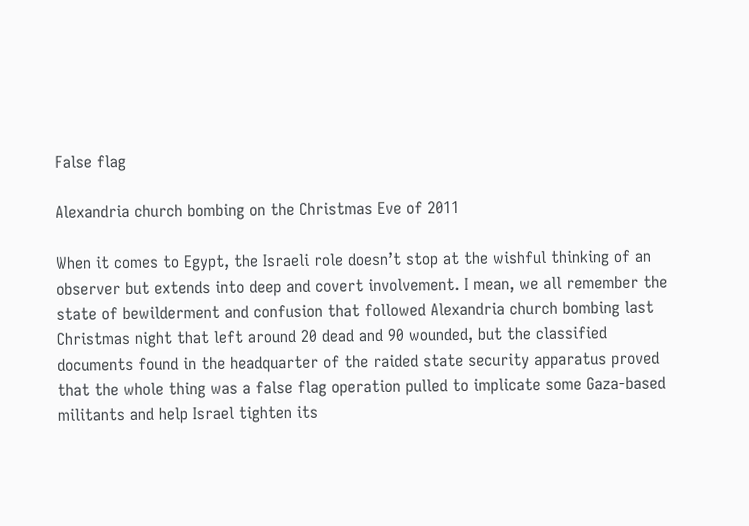False flag

Alexandria church bombing on the Christmas Eve of 2011

When it comes to Egypt, the Israeli role doesn’t stop at the wishful thinking of an observer but extends into deep and covert involvement. I mean, we all remember the state of bewilderment and confusion that followed Alexandria church bombing last Christmas night that left around 20 dead and 90 wounded, but the classified documents found in the headquarter of the raided state security apparatus proved that the whole thing was a false flag operation pulled to implicate some Gaza-based militants and help Israel tighten its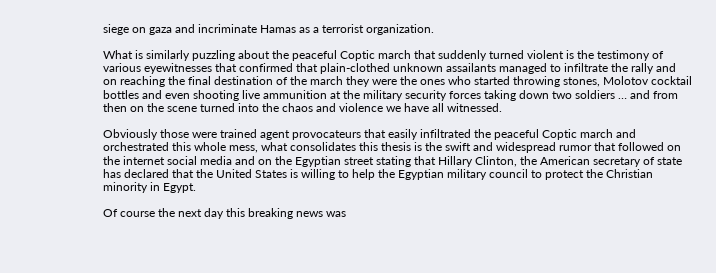siege on gaza and incriminate Hamas as a terrorist organization.

What is similarly puzzling about the peaceful Coptic march that suddenly turned violent is the testimony of various eyewitnesses that confirmed that plain-clothed unknown assailants managed to infiltrate the rally and on reaching the final destination of the march they were the ones who started throwing stones, Molotov cocktail bottles and even shooting live ammunition at the military security forces taking down two soldiers … and from then on the scene turned into the chaos and violence we have all witnessed.

Obviously those were trained agent provocateurs that easily infiltrated the peaceful Coptic march and orchestrated this whole mess, what consolidates this thesis is the swift and widespread rumor that followed on the internet social media and on the Egyptian street stating that Hillary Clinton, the American secretary of state has declared that the United States is willing to help the Egyptian military council to protect the Christian minority in Egypt.

Of course the next day this breaking news was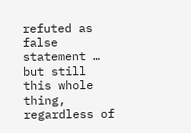refuted as false statement … but still this whole thing, regardless of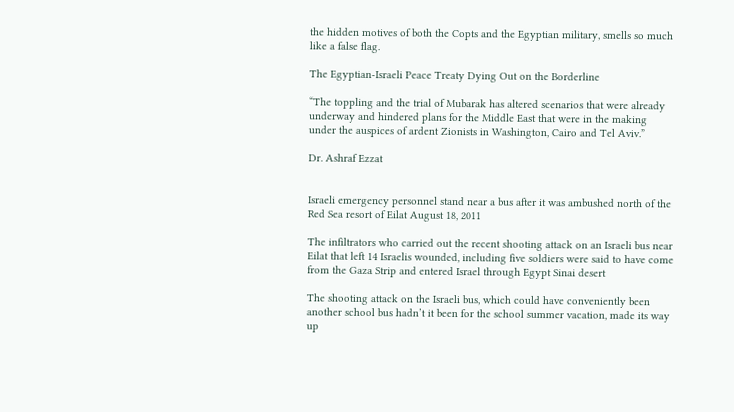the hidden motives of both the Copts and the Egyptian military, smells so much like a false flag.

The Egyptian-Israeli Peace Treaty Dying Out on the Borderline

“The toppling and the trial of Mubarak has altered scenarios that were already underway and hindered plans for the Middle East that were in the making under the auspices of ardent Zionists in Washington, Cairo and Tel Aviv.”

Dr. Ashraf Ezzat


Israeli emergency personnel stand near a bus after it was ambushed north of the Red Sea resort of Eilat August 18, 2011

The infiltrators who carried out the recent shooting attack on an Israeli bus near Eilat that left 14 Israelis wounded, including five soldiers were said to have come from the Gaza Strip and entered Israel through Egypt Sinai desert

The shooting attack on the Israeli bus, which could have conveniently been another school bus hadn’t it been for the school summer vacation, made its way up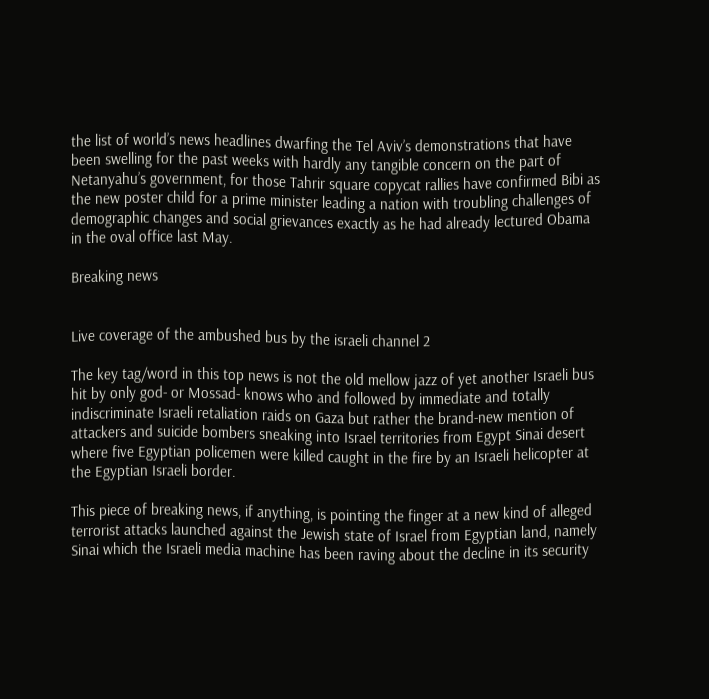the list of world’s news headlines dwarfing the Tel Aviv’s demonstrations that have been swelling for the past weeks with hardly any tangible concern on the part of Netanyahu’s government, for those Tahrir square copycat rallies have confirmed Bibi as the new poster child for a prime minister leading a nation with troubling challenges of demographic changes and social grievances exactly as he had already lectured Obama in the oval office last May.

Breaking news


Live coverage of the ambushed bus by the israeli channel 2

The key tag/word in this top news is not the old mellow jazz of yet another Israeli bus hit by only god- or Mossad- knows who and followed by immediate and totally indiscriminate Israeli retaliation raids on Gaza but rather the brand-new mention of attackers and suicide bombers sneaking into Israel territories from Egypt Sinai desert where five Egyptian policemen were killed caught in the fire by an Israeli helicopter at the Egyptian Israeli border.

This piece of breaking news, if anything, is pointing the finger at a new kind of alleged terrorist attacks launched against the Jewish state of Israel from Egyptian land, namely Sinai which the Israeli media machine has been raving about the decline in its security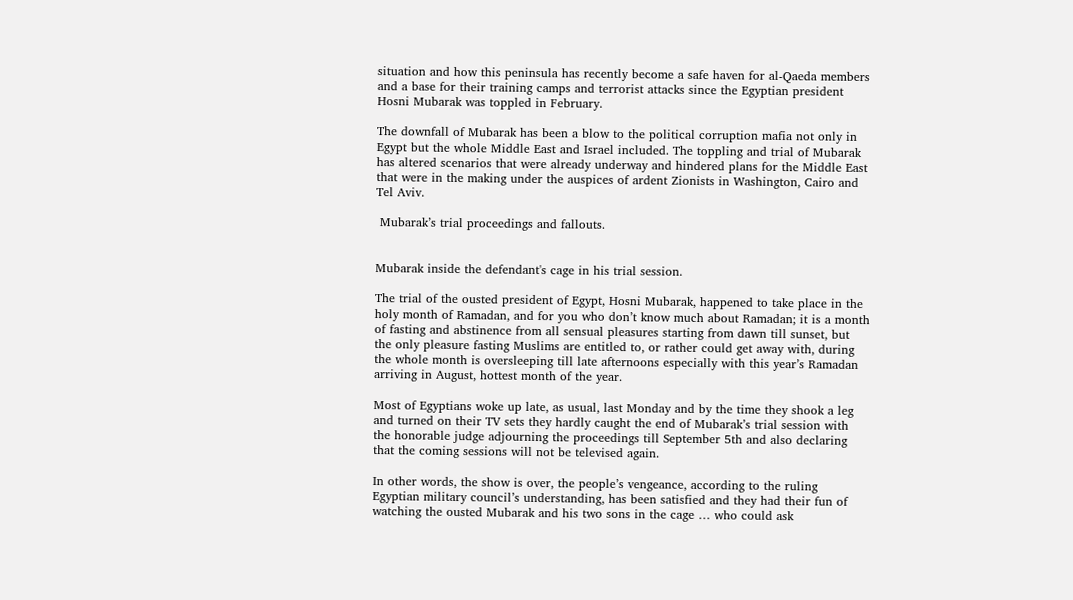situation and how this peninsula has recently become a safe haven for al-Qaeda members and a base for their training camps and terrorist attacks since the Egyptian president Hosni Mubarak was toppled in February.

The downfall of Mubarak has been a blow to the political corruption mafia not only in Egypt but the whole Middle East and Israel included. The toppling and trial of Mubarak has altered scenarios that were already underway and hindered plans for the Middle East that were in the making under the auspices of ardent Zionists in Washington, Cairo and Tel Aviv.

 Mubarak’s trial proceedings and fallouts.


Mubarak inside the defendant's cage in his trial session.

The trial of the ousted president of Egypt, Hosni Mubarak, happened to take place in the holy month of Ramadan, and for you who don’t know much about Ramadan; it is a month of fasting and abstinence from all sensual pleasures starting from dawn till sunset, but the only pleasure fasting Muslims are entitled to, or rather could get away with, during the whole month is oversleeping till late afternoons especially with this year’s Ramadan arriving in August, hottest month of the year.

Most of Egyptians woke up late, as usual, last Monday and by the time they shook a leg and turned on their TV sets they hardly caught the end of Mubarak’s trial session with the honorable judge adjourning the proceedings till September 5th and also declaring that the coming sessions will not be televised again.

In other words, the show is over, the people’s vengeance, according to the ruling Egyptian military council’s understanding, has been satisfied and they had their fun of watching the ousted Mubarak and his two sons in the cage … who could ask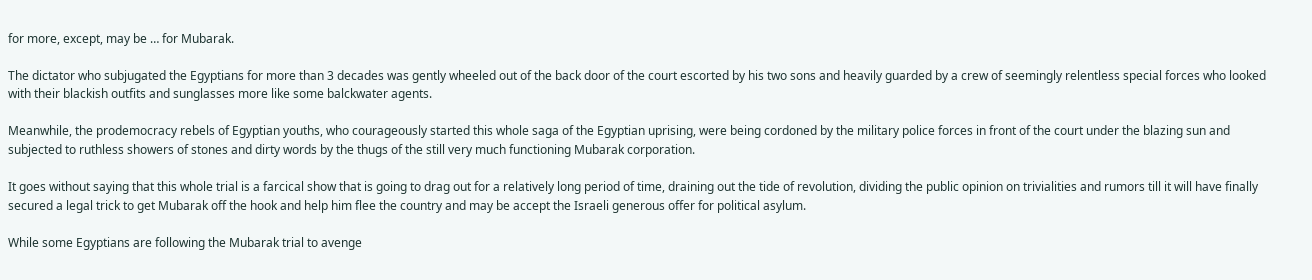for more, except, may be … for Mubarak.

The dictator who subjugated the Egyptians for more than 3 decades was gently wheeled out of the back door of the court escorted by his two sons and heavily guarded by a crew of seemingly relentless special forces who looked with their blackish outfits and sunglasses more like some balckwater agents.

Meanwhile, the prodemocracy rebels of Egyptian youths, who courageously started this whole saga of the Egyptian uprising, were being cordoned by the military police forces in front of the court under the blazing sun and subjected to ruthless showers of stones and dirty words by the thugs of the still very much functioning Mubarak corporation.

It goes without saying that this whole trial is a farcical show that is going to drag out for a relatively long period of time, draining out the tide of revolution, dividing the public opinion on trivialities and rumors till it will have finally secured a legal trick to get Mubarak off the hook and help him flee the country and may be accept the Israeli generous offer for political asylum.

While some Egyptians are following the Mubarak trial to avenge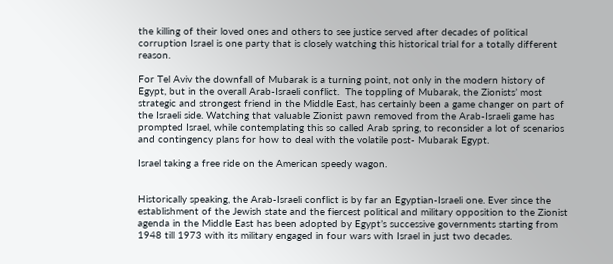the killing of their loved ones and others to see justice served after decades of political corruption Israel is one party that is closely watching this historical trial for a totally different reason.

For Tel Aviv the downfall of Mubarak is a turning point, not only in the modern history of Egypt, but in the overall Arab-Israeli conflict.  The toppling of Mubarak, the Zionists’ most strategic and strongest friend in the Middle East, has certainly been a game changer on part of the Israeli side. Watching that valuable Zionist pawn removed from the Arab-Israeli game has prompted Israel, while contemplating this so called Arab spring, to reconsider a lot of scenarios and contingency plans for how to deal with the volatile post- Mubarak Egypt.

Israel taking a free ride on the American speedy wagon.


Historically speaking, the Arab-Israeli conflict is by far an Egyptian-Israeli one. Ever since the establishment of the Jewish state and the fiercest political and military opposition to the Zionist agenda in the Middle East has been adopted by Egypt’s successive governments starting from 1948 till 1973 with its military engaged in four wars with Israel in just two decades.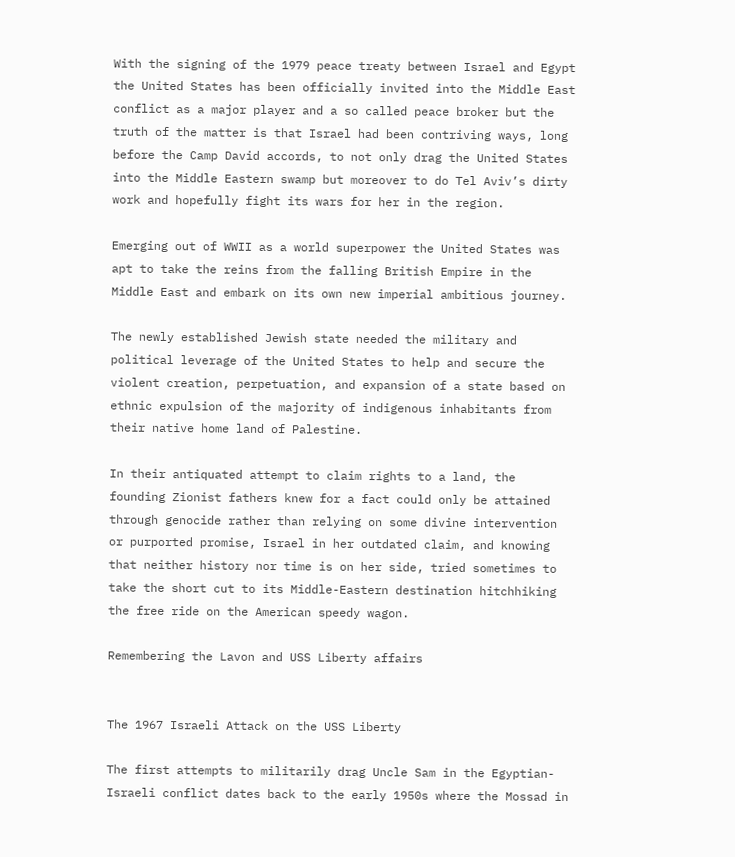With the signing of the 1979 peace treaty between Israel and Egypt the United States has been officially invited into the Middle East conflict as a major player and a so called peace broker but the truth of the matter is that Israel had been contriving ways, long before the Camp David accords, to not only drag the United States into the Middle Eastern swamp but moreover to do Tel Aviv’s dirty work and hopefully fight its wars for her in the region.

Emerging out of WWII as a world superpower the United States was apt to take the reins from the falling British Empire in the Middle East and embark on its own new imperial ambitious journey.

The newly established Jewish state needed the military and political leverage of the United States to help and secure the violent creation, perpetuation, and expansion of a state based on ethnic expulsion of the majority of indigenous inhabitants from their native home land of Palestine.

In their antiquated attempt to claim rights to a land, the founding Zionist fathers knew for a fact could only be attained through genocide rather than relying on some divine intervention or purported promise, Israel in her outdated claim, and knowing that neither history nor time is on her side, tried sometimes to take the short cut to its Middle-Eastern destination hitchhiking the free ride on the American speedy wagon.

Remembering the Lavon and USS Liberty affairs


The 1967 Israeli Attack on the USS Liberty

The first attempts to militarily drag Uncle Sam in the Egyptian-Israeli conflict dates back to the early 1950s where the Mossad in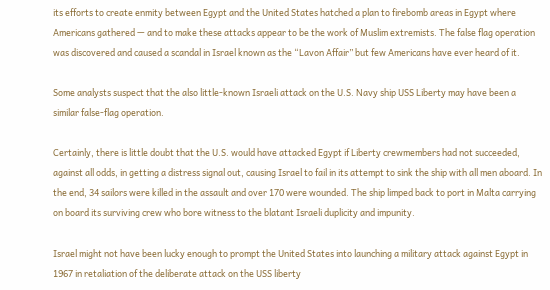its efforts to create enmity between Egypt and the United States hatched a plan to firebomb areas in Egypt where Americans gathered — and to make these attacks appear to be the work of Muslim extremists. The false flag operation was discovered and caused a scandal in Israel known as the “Lavon Affair” but few Americans have ever heard of it.

Some analysts suspect that the also little-known Israeli attack on the U.S. Navy ship USS Liberty may have been a similar false-flag operation.

Certainly, there is little doubt that the U.S. would have attacked Egypt if Liberty crewmembers had not succeeded, against all odds, in getting a distress signal out, causing Israel to fail in its attempt to sink the ship with all men aboard. In the end, 34 sailors were killed in the assault and over 170 were wounded. The ship limped back to port in Malta carrying on board its surviving crew who bore witness to the blatant Israeli duplicity and impunity.

Israel might not have been lucky enough to prompt the United States into launching a military attack against Egypt in 1967 in retaliation of the deliberate attack on the USS liberty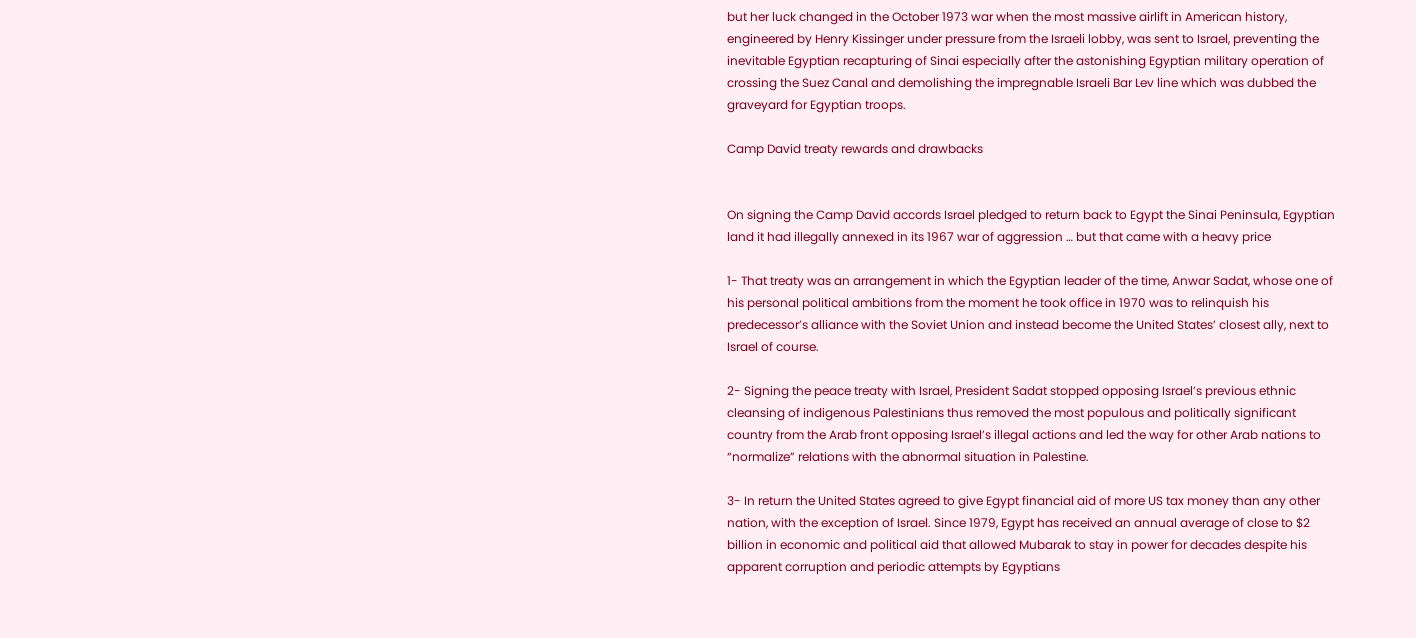but her luck changed in the October 1973 war when the most massive airlift in American history, engineered by Henry Kissinger under pressure from the Israeli lobby, was sent to Israel, preventing the inevitable Egyptian recapturing of Sinai especially after the astonishing Egyptian military operation of crossing the Suez Canal and demolishing the impregnable Israeli Bar Lev line which was dubbed the graveyard for Egyptian troops.

Camp David treaty rewards and drawbacks


On signing the Camp David accords Israel pledged to return back to Egypt the Sinai Peninsula, Egyptian land it had illegally annexed in its 1967 war of aggression … but that came with a heavy price

1- That treaty was an arrangement in which the Egyptian leader of the time, Anwar Sadat, whose one of his personal political ambitions from the moment he took office in 1970 was to relinquish his predecessor’s alliance with the Soviet Union and instead become the United States’ closest ally, next to Israel of course.

2- Signing the peace treaty with Israel, President Sadat stopped opposing Israel’s previous ethnic cleansing of indigenous Palestinians thus removed the most populous and politically significant country from the Arab front opposing Israel’s illegal actions and led the way for other Arab nations to “normalize” relations with the abnormal situation in Palestine.

3- In return the United States agreed to give Egypt financial aid of more US tax money than any other nation, with the exception of Israel. Since 1979, Egypt has received an annual average of close to $2 billion in economic and political aid that allowed Mubarak to stay in power for decades despite his apparent corruption and periodic attempts by Egyptians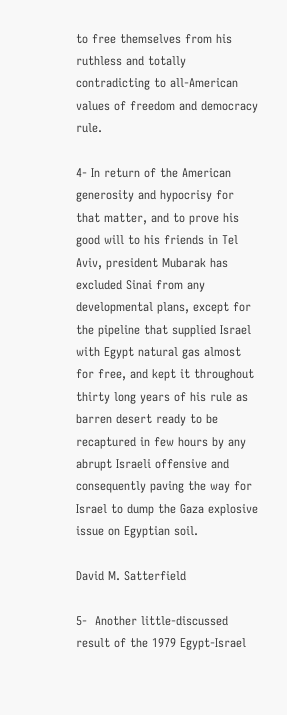to free themselves from his ruthless and totally contradicting to all-American values of freedom and democracy rule.

4- In return of the American generosity and hypocrisy for that matter, and to prove his good will to his friends in Tel Aviv, president Mubarak has excluded Sinai from any developmental plans, except for the pipeline that supplied Israel with Egypt natural gas almost for free, and kept it throughout thirty long years of his rule as barren desert ready to be recaptured in few hours by any abrupt Israeli offensive and consequently paving the way for Israel to dump the Gaza explosive issue on Egyptian soil.

David M. Satterfield

5-  Another little-discussed result of the 1979 Egypt-Israel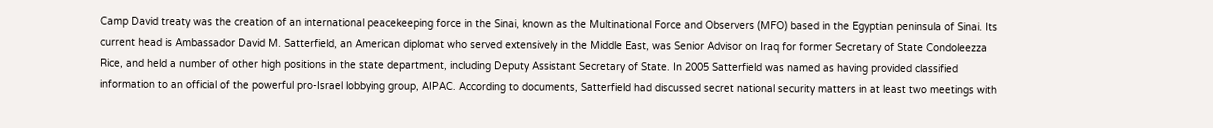Camp David treaty was the creation of an international peacekeeping force in the Sinai, known as the Multinational Force and Observers (MFO) based in the Egyptian peninsula of Sinai. Its current head is Ambassador David M. Satterfield, an American diplomat who served extensively in the Middle East, was Senior Advisor on Iraq for former Secretary of State Condoleezza Rice, and held a number of other high positions in the state department, including Deputy Assistant Secretary of State. In 2005 Satterfield was named as having provided classified information to an official of the powerful pro-Israel lobbying group, AIPAC. According to documents, Satterfield had discussed secret national security matters in at least two meetings with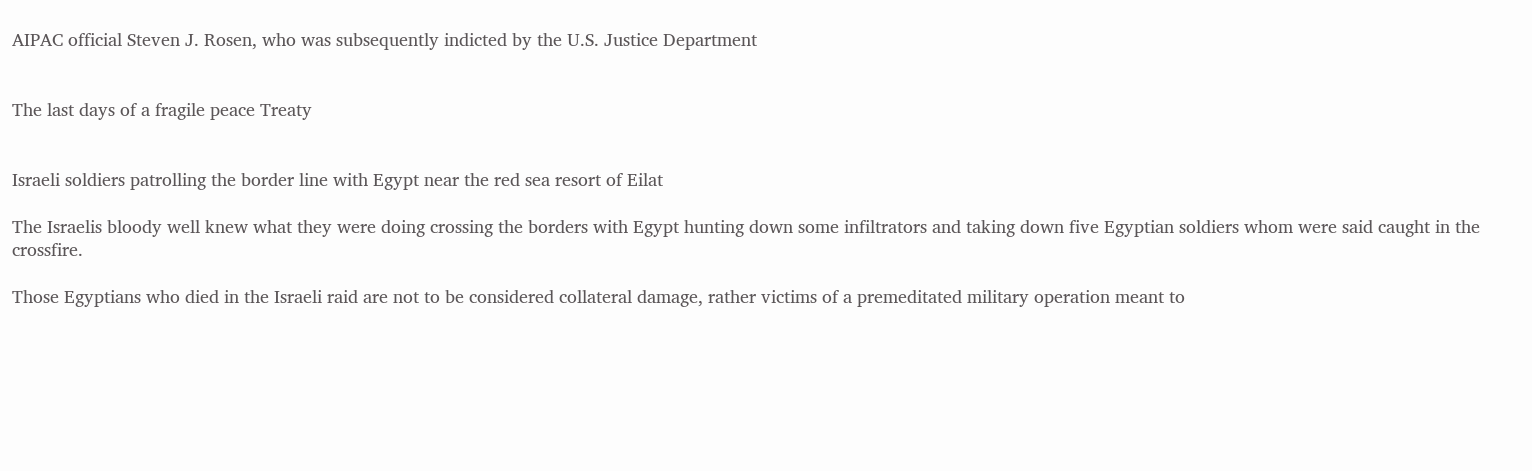AIPAC official Steven J. Rosen, who was subsequently indicted by the U.S. Justice Department


The last days of a fragile peace Treaty


Israeli soldiers patrolling the border line with Egypt near the red sea resort of Eilat

The Israelis bloody well knew what they were doing crossing the borders with Egypt hunting down some infiltrators and taking down five Egyptian soldiers whom were said caught in the crossfire.

Those Egyptians who died in the Israeli raid are not to be considered collateral damage, rather victims of a premeditated military operation meant to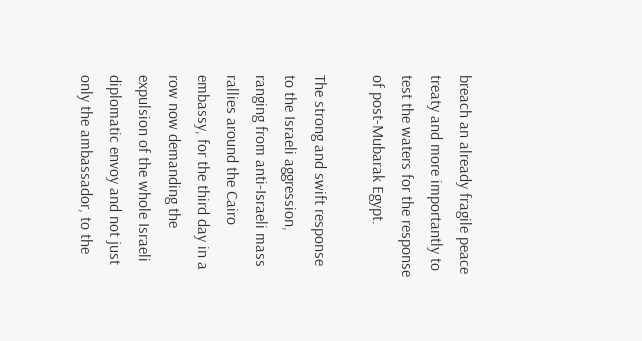breach an already fragile peace treaty and more importantly to test the waters for the response of post-Mubarak Egypt.

The strong and swift response to the Israeli aggression, ranging from anti-Israeli mass rallies around the Cairo embassy, for the third day in a row now demanding the expulsion of the whole Israeli diplomatic envoy and not just only the ambassador, to the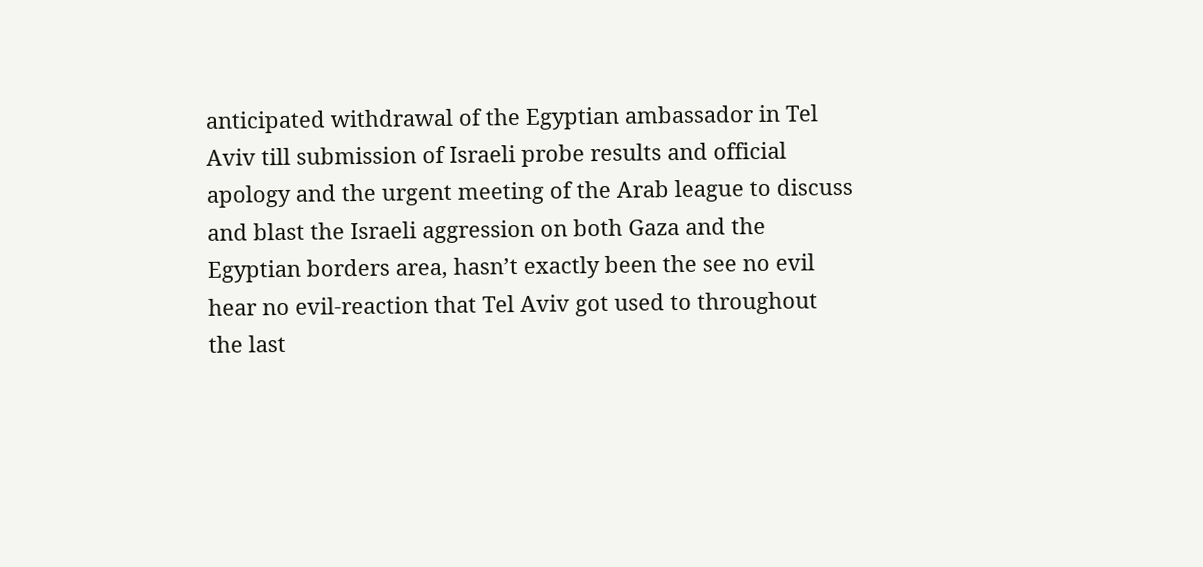anticipated withdrawal of the Egyptian ambassador in Tel Aviv till submission of Israeli probe results and official apology and the urgent meeting of the Arab league to discuss and blast the Israeli aggression on both Gaza and the Egyptian borders area, hasn’t exactly been the see no evil hear no evil-reaction that Tel Aviv got used to throughout the last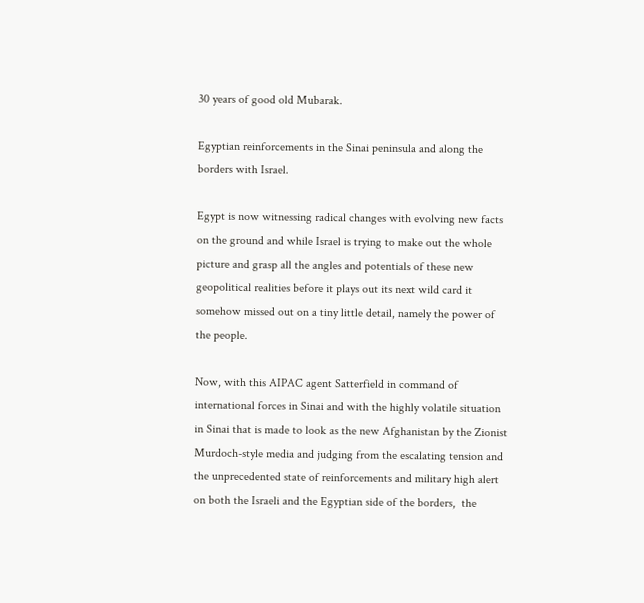30 years of good old Mubarak.

Egyptian reinforcements in the Sinai peninsula and along the borders with Israel.

Egypt is now witnessing radical changes with evolving new facts on the ground and while Israel is trying to make out the whole picture and grasp all the angles and potentials of these new geopolitical realities before it plays out its next wild card it somehow missed out on a tiny little detail, namely the power of the people.

Now, with this AIPAC agent Satterfield in command of international forces in Sinai and with the highly volatile situation in Sinai that is made to look as the new Afghanistan by the Zionist Murdoch-style media and judging from the escalating tension and the unprecedented state of reinforcements and military high alert on both the Israeli and the Egyptian side of the borders,  the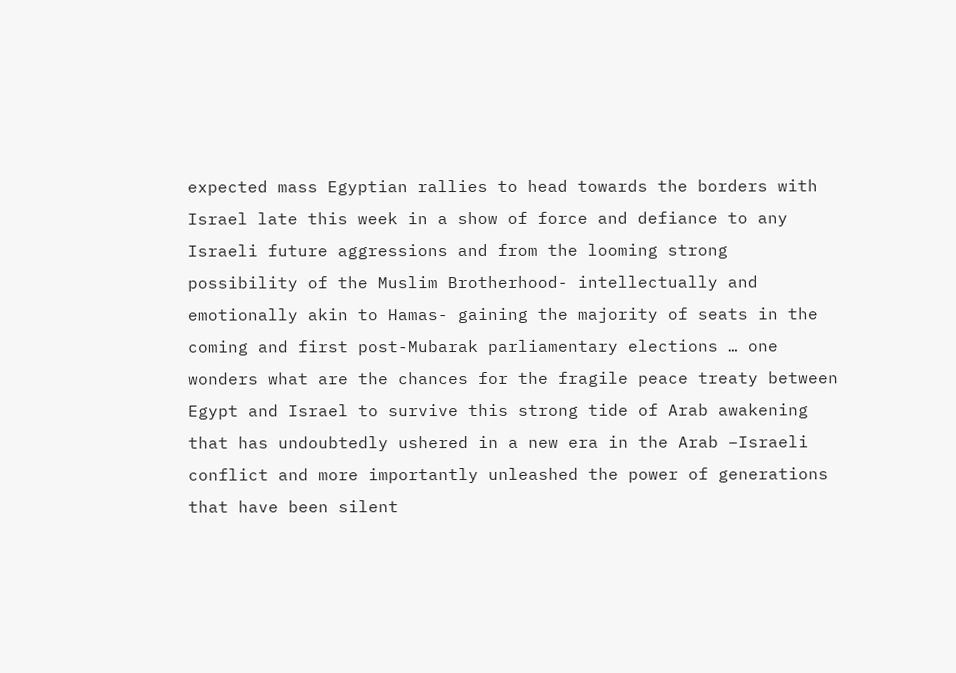expected mass Egyptian rallies to head towards the borders with Israel late this week in a show of force and defiance to any Israeli future aggressions and from the looming strong possibility of the Muslim Brotherhood- intellectually and emotionally akin to Hamas- gaining the majority of seats in the coming and first post-Mubarak parliamentary elections … one wonders what are the chances for the fragile peace treaty between Egypt and Israel to survive this strong tide of Arab awakening that has undoubtedly ushered in a new era in the Arab –Israeli conflict and more importantly unleashed the power of generations that have been silent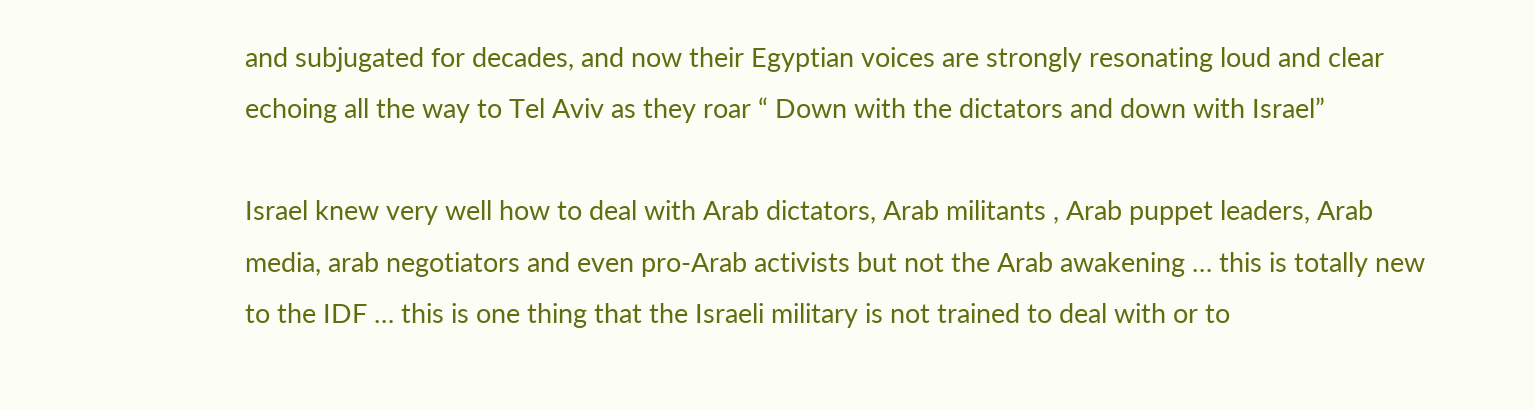and subjugated for decades, and now their Egyptian voices are strongly resonating loud and clear echoing all the way to Tel Aviv as they roar “ Down with the dictators and down with Israel”

Israel knew very well how to deal with Arab dictators, Arab militants , Arab puppet leaders, Arab media, arab negotiators and even pro-Arab activists but not the Arab awakening … this is totally new to the IDF … this is one thing that the Israeli military is not trained to deal with or to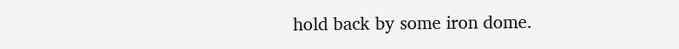hold back by some iron dome.